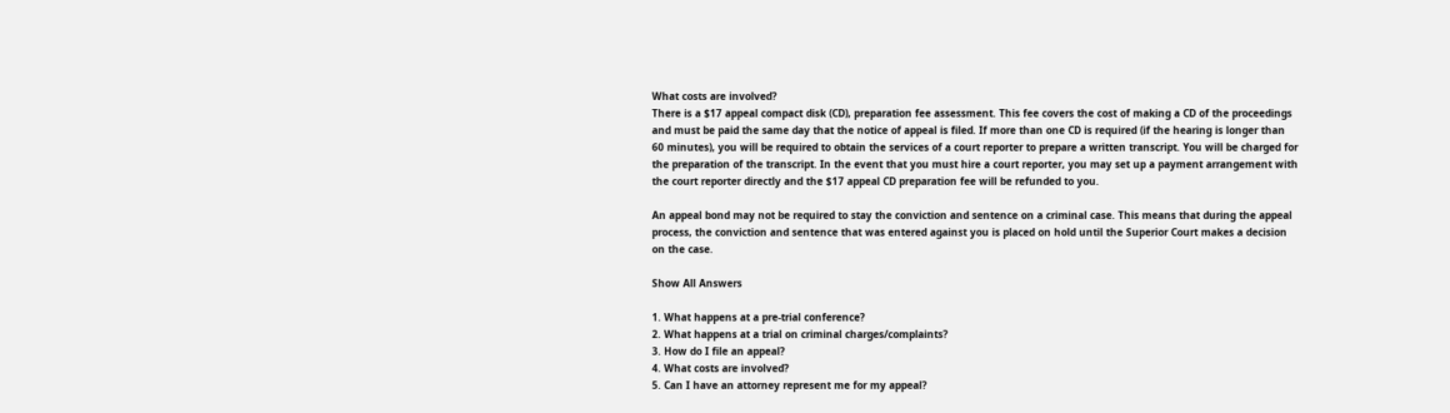What costs are involved?
There is a $17 appeal compact disk (CD), preparation fee assessment. This fee covers the cost of making a CD of the proceedings and must be paid the same day that the notice of appeal is filed. If more than one CD is required (if the hearing is longer than 60 minutes), you will be required to obtain the services of a court reporter to prepare a written transcript. You will be charged for the preparation of the transcript. In the event that you must hire a court reporter, you may set up a payment arrangement with the court reporter directly and the $17 appeal CD preparation fee will be refunded to you.

An appeal bond may not be required to stay the conviction and sentence on a criminal case. This means that during the appeal process, the conviction and sentence that was entered against you is placed on hold until the Superior Court makes a decision on the case.

Show All Answers

1. What happens at a pre-trial conference?
2. What happens at a trial on criminal charges/complaints?
3. How do I file an appeal?
4. What costs are involved?
5. Can I have an attorney represent me for my appeal?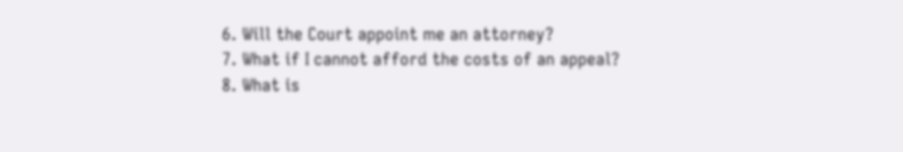6. Will the Court appoint me an attorney?
7. What if I cannot afford the costs of an appeal?
8. What is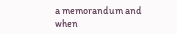a memorandum and when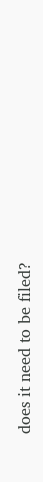does it need to be filed?